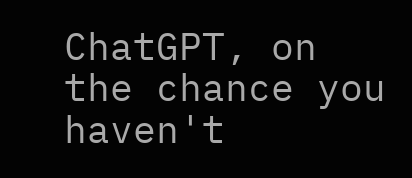ChatGPT, on the chance you haven't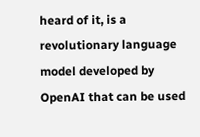heard of it, is a revolutionary language model developed by OpenAI that can be used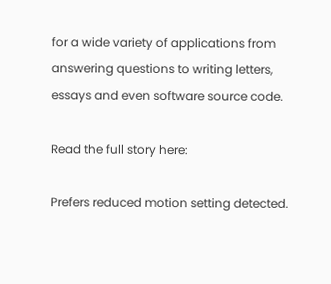for a wide variety of applications from answering questions to writing letters, essays and even software source code.

Read the full story here:

Prefers reduced motion setting detected.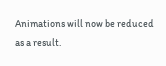Animations will now be reduced as a result.